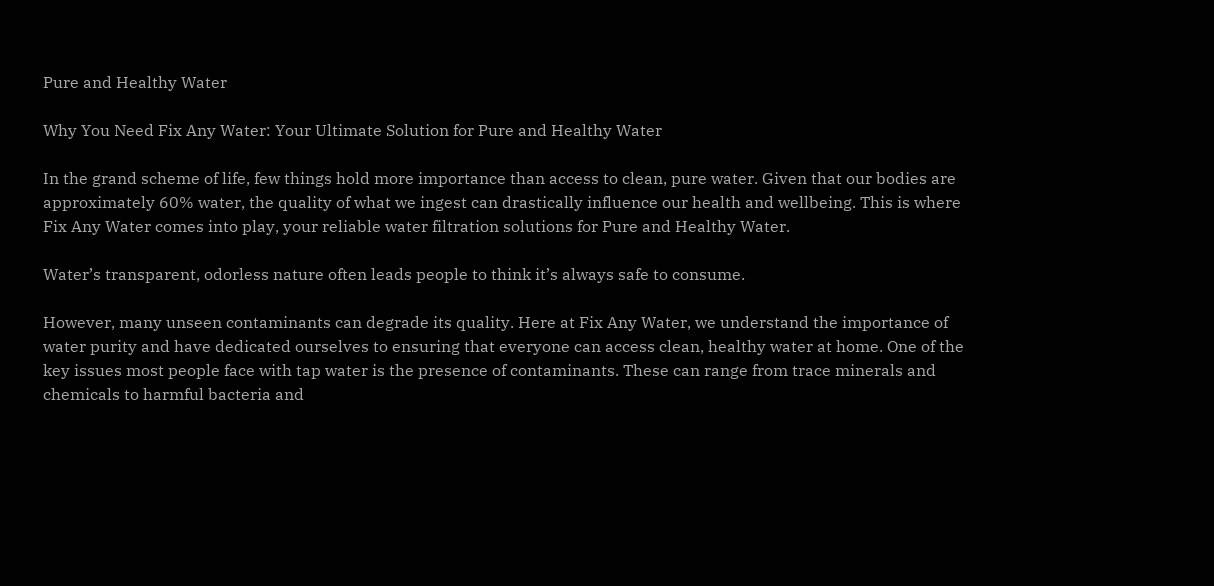Pure and Healthy Water

Why You Need Fix Any Water: Your Ultimate Solution for Pure and Healthy Water

In the grand scheme of life, few things hold more importance than access to clean, pure water. Given that our bodies are approximately 60% water, the quality of what we ingest can drastically influence our health and wellbeing. This is where Fix Any Water comes into play, your reliable water filtration solutions for Pure and Healthy Water.

Water’s transparent, odorless nature often leads people to think it’s always safe to consume.

However, many unseen contaminants can degrade its quality. Here at Fix Any Water, we understand the importance of water purity and have dedicated ourselves to ensuring that everyone can access clean, healthy water at home. One of the key issues most people face with tap water is the presence of contaminants. These can range from trace minerals and chemicals to harmful bacteria and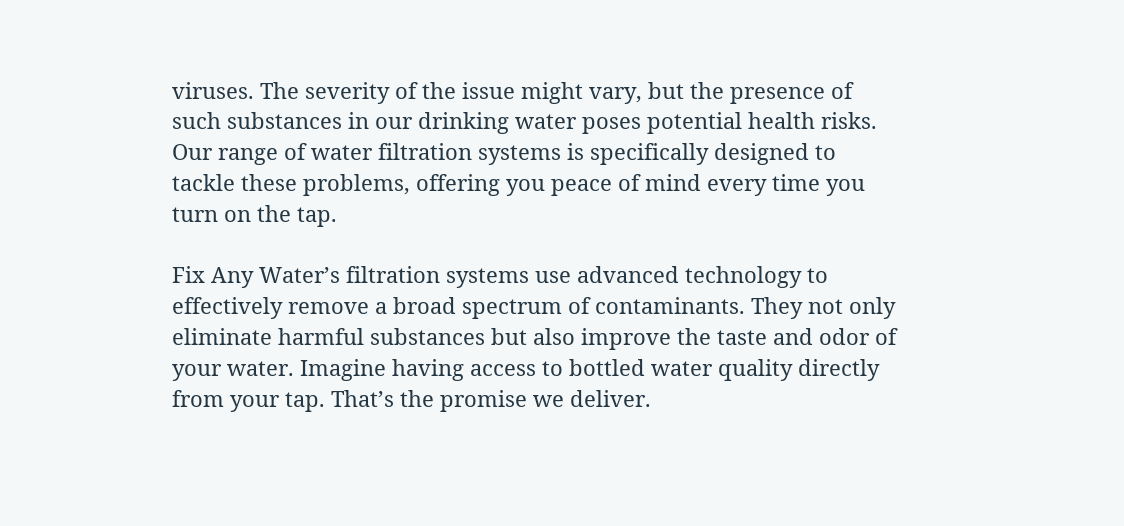viruses. The severity of the issue might vary, but the presence of such substances in our drinking water poses potential health risks. Our range of water filtration systems is specifically designed to tackle these problems, offering you peace of mind every time you turn on the tap.

Fix Any Water’s filtration systems use advanced technology to effectively remove a broad spectrum of contaminants. They not only eliminate harmful substances but also improve the taste and odor of your water. Imagine having access to bottled water quality directly from your tap. That’s the promise we deliver.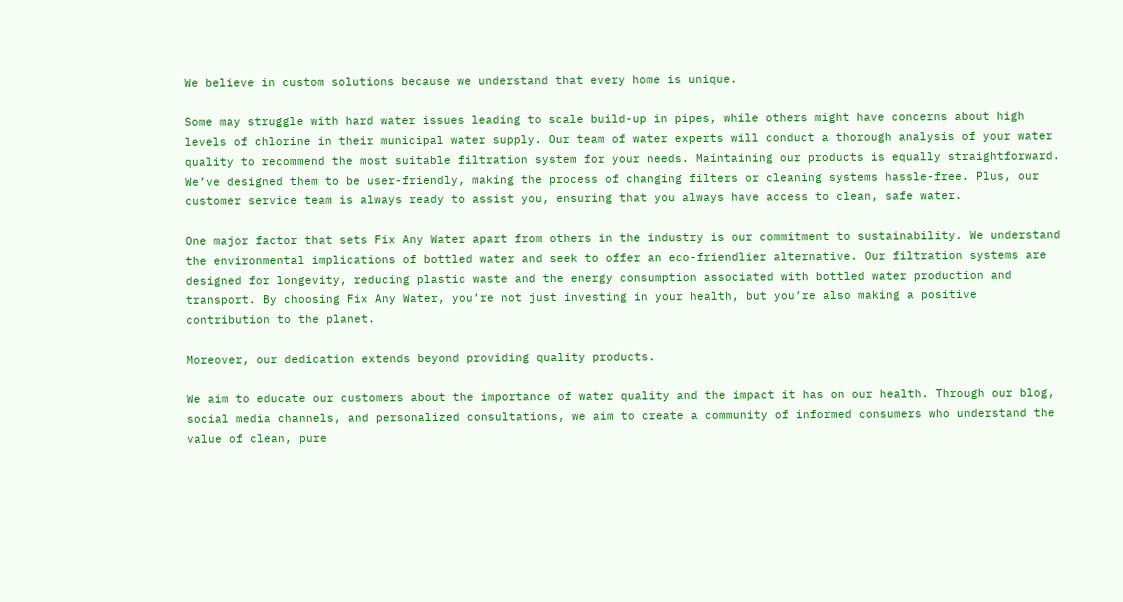We believe in custom solutions because we understand that every home is unique.

Some may struggle with hard water issues leading to scale build-up in pipes, while others might have concerns about high levels of chlorine in their municipal water supply. Our team of water experts will conduct a thorough analysis of your water quality to recommend the most suitable filtration system for your needs. Maintaining our products is equally straightforward. We’ve designed them to be user-friendly, making the process of changing filters or cleaning systems hassle-free. Plus, our customer service team is always ready to assist you, ensuring that you always have access to clean, safe water.

One major factor that sets Fix Any Water apart from others in the industry is our commitment to sustainability. We understand the environmental implications of bottled water and seek to offer an eco-friendlier alternative. Our filtration systems are designed for longevity, reducing plastic waste and the energy consumption associated with bottled water production and transport. By choosing Fix Any Water, you’re not just investing in your health, but you’re also making a positive contribution to the planet.

Moreover, our dedication extends beyond providing quality products.

We aim to educate our customers about the importance of water quality and the impact it has on our health. Through our blog, social media channels, and personalized consultations, we aim to create a community of informed consumers who understand the value of clean, pure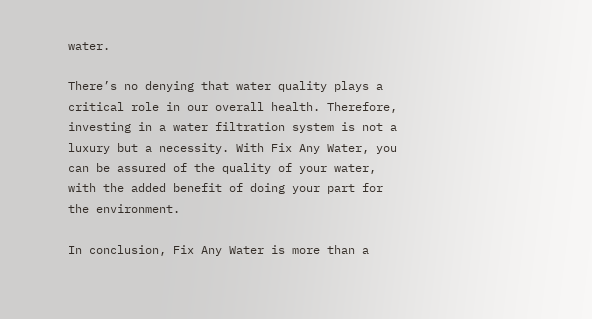water.

There’s no denying that water quality plays a critical role in our overall health. Therefore, investing in a water filtration system is not a luxury but a necessity. With Fix Any Water, you can be assured of the quality of your water, with the added benefit of doing your part for the environment.

In conclusion, Fix Any Water is more than a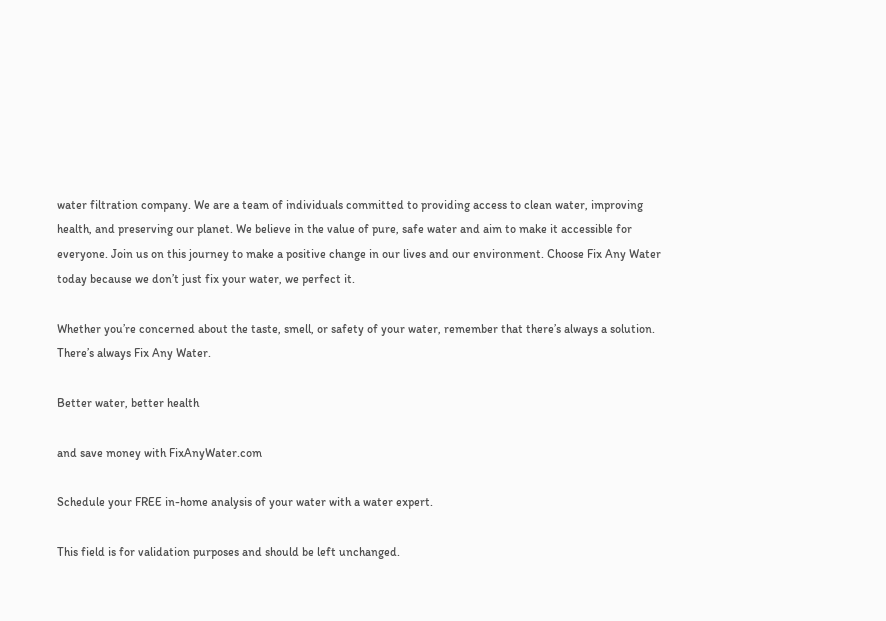water filtration company. We are a team of individuals committed to providing access to clean water, improving health, and preserving our planet. We believe in the value of pure, safe water and aim to make it accessible for everyone. Join us on this journey to make a positive change in our lives and our environment. Choose Fix Any Water today because we don’t just fix your water, we perfect it.

Whether you’re concerned about the taste, smell, or safety of your water, remember that there’s always a solution. There’s always Fix Any Water.

Better water, better health

and save money with FixAnyWater.com

Schedule your FREE in-home analysis of your water with a water expert.

This field is for validation purposes and should be left unchanged.